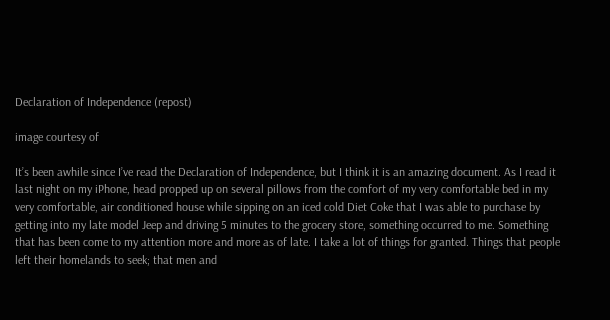Declaration of Independence (repost)

image courtesy of

It’s been awhile since I’ve read the Declaration of Independence, but I think it is an amazing document. As I read it last night on my iPhone, head propped up on several pillows from the comfort of my very comfortable bed in my very comfortable, air conditioned house while sipping on an iced cold Diet Coke that I was able to purchase by getting into my late model Jeep and driving 5 minutes to the grocery store, something occurred to me. Something that has been come to my attention more and more as of late. I take a lot of things for granted. Things that people left their homelands to seek; that men and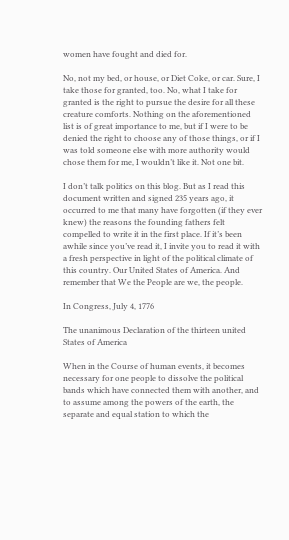women have fought and died for.

No, not my bed, or house, or Diet Coke, or car. Sure, I take those for granted, too. No, what I take for granted is the right to pursue the desire for all these creature comforts. Nothing on the aforementioned list is of great importance to me, but if I were to be denied the right to choose any of those things, or if I was told someone else with more authority would chose them for me, I wouldn’t like it. Not one bit.

I don’t talk politics on this blog. But as I read this document written and signed 235 years ago, it occurred to me that many have forgotten (if they ever knew) the reasons the founding fathers felt compelled to write it in the first place. If it’s been awhile since you’ve read it, I invite you to read it with a fresh perspective in light of the political climate of this country. Our United States of America. And remember that We the People are we, the people.

In Congress, July 4, 1776

The unanimous Declaration of the thirteen united States of America

When in the Course of human events, it becomes necessary for one people to dissolve the political bands which have connected them with another, and to assume among the powers of the earth, the separate and equal station to which the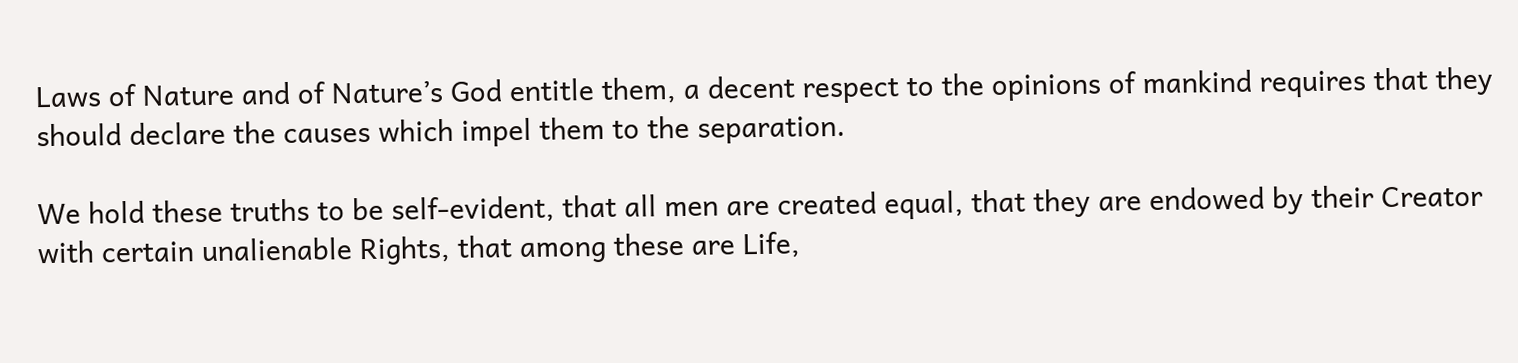Laws of Nature and of Nature’s God entitle them, a decent respect to the opinions of mankind requires that they should declare the causes which impel them to the separation.

We hold these truths to be self-evident, that all men are created equal, that they are endowed by their Creator with certain unalienable Rights, that among these are Life,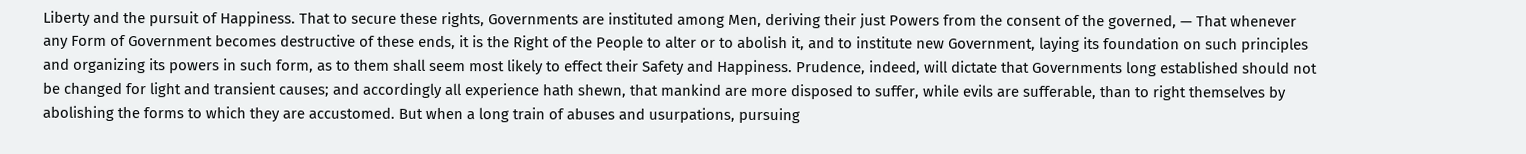Liberty and the pursuit of Happiness. That to secure these rights, Governments are instituted among Men, deriving their just Powers from the consent of the governed, — That whenever any Form of Government becomes destructive of these ends, it is the Right of the People to alter or to abolish it, and to institute new Government, laying its foundation on such principles and organizing its powers in such form, as to them shall seem most likely to effect their Safety and Happiness. Prudence, indeed, will dictate that Governments long established should not be changed for light and transient causes; and accordingly all experience hath shewn, that mankind are more disposed to suffer, while evils are sufferable, than to right themselves by abolishing the forms to which they are accustomed. But when a long train of abuses and usurpations, pursuing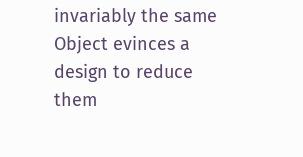invariably the same Object evinces a design to reduce them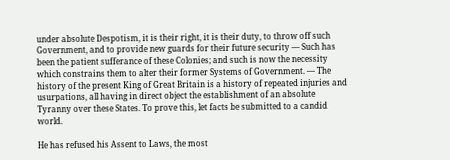under absolute Despotism, it is their right, it is their duty, to throw off such Government, and to provide new guards for their future security — Such has been the patient sufferance of these Colonies; and such is now the necessity which constrains them to alter their former Systems of Government. — The history of the present King of Great Britain is a history of repeated injuries and usurpations, all having in direct object the establishment of an absolute Tyranny over these States. To prove this, let facts be submitted to a candid world.

He has refused his Assent to Laws, the most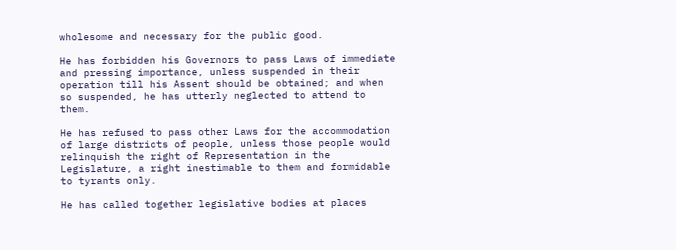wholesome and necessary for the public good.

He has forbidden his Governors to pass Laws of immediate and pressing importance, unless suspended in their operation till his Assent should be obtained; and when so suspended, he has utterly neglected to attend to them.

He has refused to pass other Laws for the accommodation of large districts of people, unless those people would relinquish the right of Representation in the Legislature, a right inestimable to them and formidable to tyrants only.

He has called together legislative bodies at places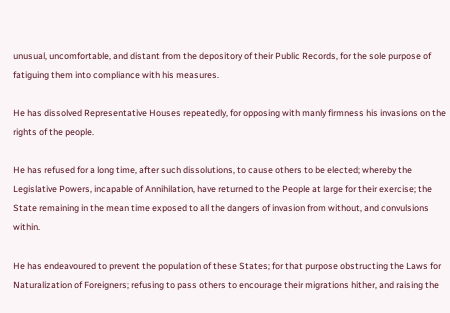unusual, uncomfortable, and distant from the depository of their Public Records, for the sole purpose of fatiguing them into compliance with his measures.

He has dissolved Representative Houses repeatedly, for opposing with manly firmness his invasions on the rights of the people.

He has refused for a long time, after such dissolutions, to cause others to be elected; whereby the Legislative Powers, incapable of Annihilation, have returned to the People at large for their exercise; the State remaining in the mean time exposed to all the dangers of invasion from without, and convulsions within.

He has endeavoured to prevent the population of these States; for that purpose obstructing the Laws for Naturalization of Foreigners; refusing to pass others to encourage their migrations hither, and raising the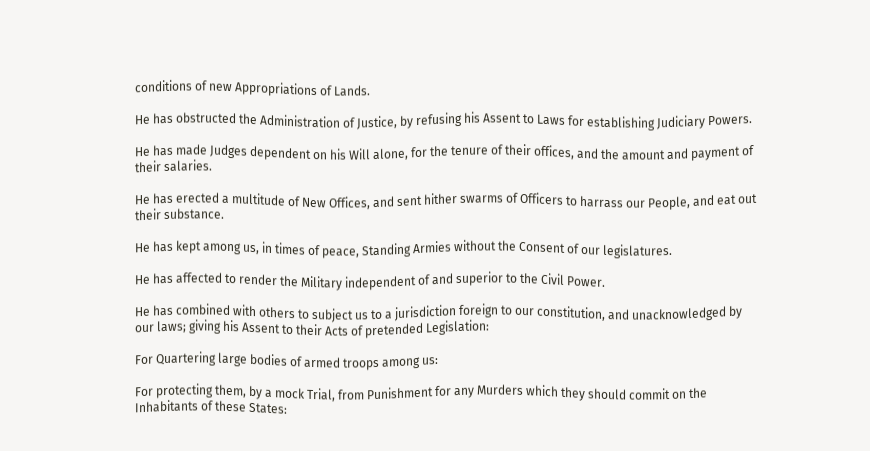conditions of new Appropriations of Lands.

He has obstructed the Administration of Justice, by refusing his Assent to Laws for establishing Judiciary Powers.

He has made Judges dependent on his Will alone, for the tenure of their offices, and the amount and payment of their salaries.

He has erected a multitude of New Offices, and sent hither swarms of Officers to harrass our People, and eat out their substance.

He has kept among us, in times of peace, Standing Armies without the Consent of our legislatures.

He has affected to render the Military independent of and superior to the Civil Power.

He has combined with others to subject us to a jurisdiction foreign to our constitution, and unacknowledged by our laws; giving his Assent to their Acts of pretended Legislation:

For Quartering large bodies of armed troops among us:

For protecting them, by a mock Trial, from Punishment for any Murders which they should commit on the Inhabitants of these States: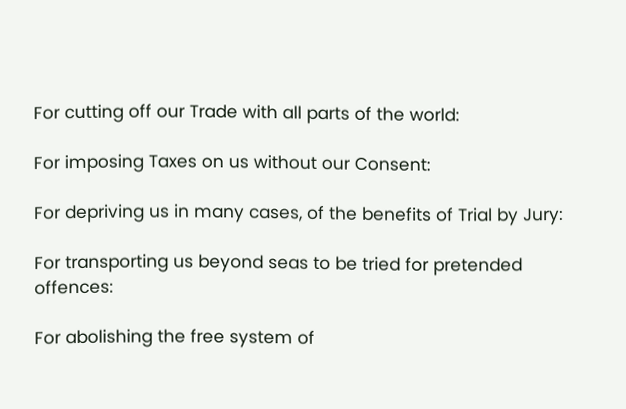For cutting off our Trade with all parts of the world:

For imposing Taxes on us without our Consent:

For depriving us in many cases, of the benefits of Trial by Jury:

For transporting us beyond seas to be tried for pretended offences:

For abolishing the free system of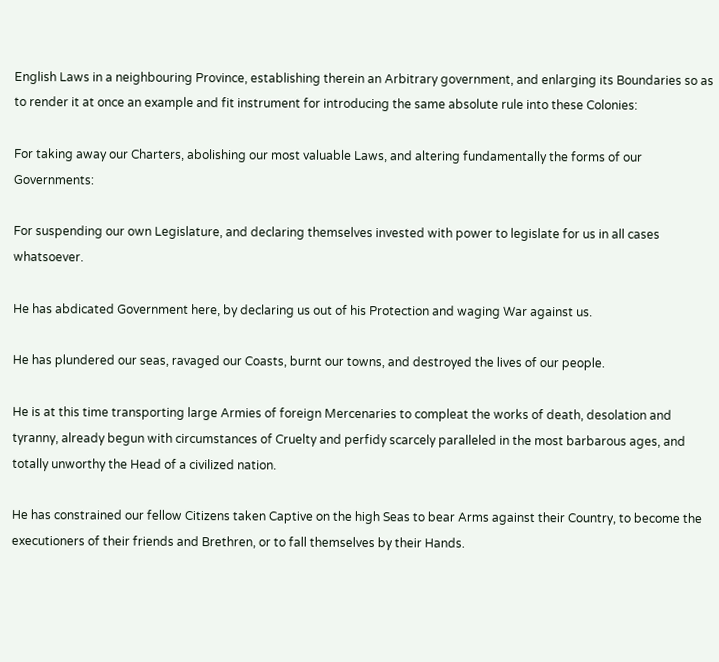English Laws in a neighbouring Province, establishing therein an Arbitrary government, and enlarging its Boundaries so as to render it at once an example and fit instrument for introducing the same absolute rule into these Colonies:

For taking away our Charters, abolishing our most valuable Laws, and altering fundamentally the forms of our Governments:

For suspending our own Legislature, and declaring themselves invested with power to legislate for us in all cases whatsoever.

He has abdicated Government here, by declaring us out of his Protection and waging War against us.

He has plundered our seas, ravaged our Coasts, burnt our towns, and destroyed the lives of our people.

He is at this time transporting large Armies of foreign Mercenaries to compleat the works of death, desolation and tyranny, already begun with circumstances of Cruelty and perfidy scarcely paralleled in the most barbarous ages, and totally unworthy the Head of a civilized nation.

He has constrained our fellow Citizens taken Captive on the high Seas to bear Arms against their Country, to become the executioners of their friends and Brethren, or to fall themselves by their Hands.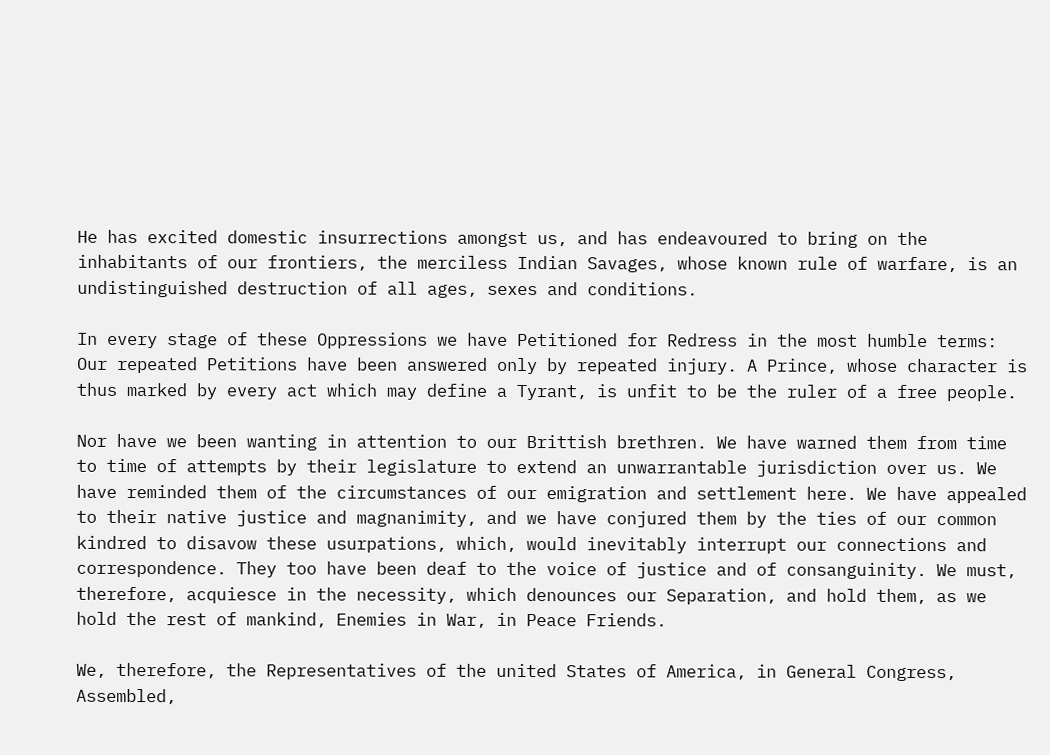He has excited domestic insurrections amongst us, and has endeavoured to bring on the inhabitants of our frontiers, the merciless Indian Savages, whose known rule of warfare, is an undistinguished destruction of all ages, sexes and conditions.

In every stage of these Oppressions we have Petitioned for Redress in the most humble terms: Our repeated Petitions have been answered only by repeated injury. A Prince, whose character is thus marked by every act which may define a Tyrant, is unfit to be the ruler of a free people.

Nor have we been wanting in attention to our Brittish brethren. We have warned them from time to time of attempts by their legislature to extend an unwarrantable jurisdiction over us. We have reminded them of the circumstances of our emigration and settlement here. We have appealed to their native justice and magnanimity, and we have conjured them by the ties of our common kindred to disavow these usurpations, which, would inevitably interrupt our connections and correspondence. They too have been deaf to the voice of justice and of consanguinity. We must, therefore, acquiesce in the necessity, which denounces our Separation, and hold them, as we hold the rest of mankind, Enemies in War, in Peace Friends.

We, therefore, the Representatives of the united States of America, in General Congress, Assembled,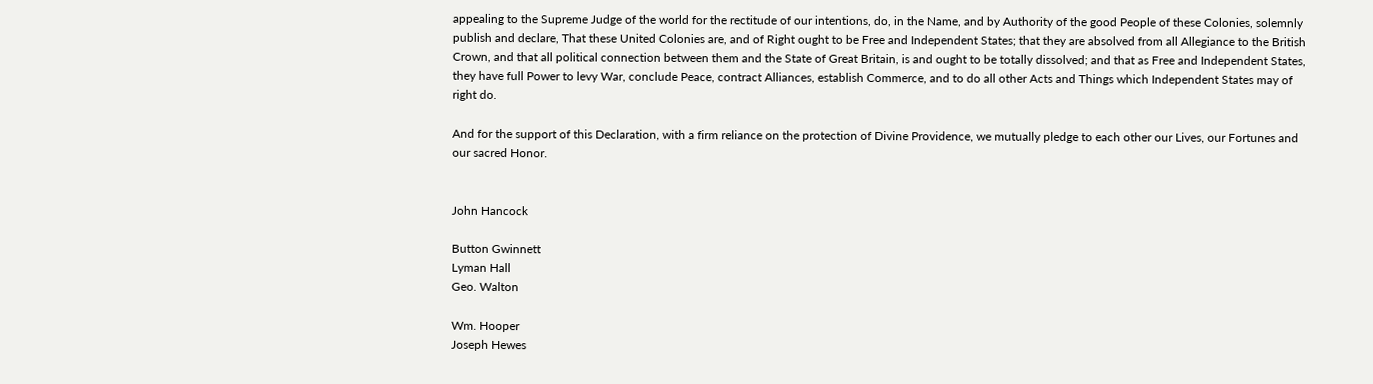appealing to the Supreme Judge of the world for the rectitude of our intentions, do, in the Name, and by Authority of the good People of these Colonies, solemnly publish and declare, That these United Colonies are, and of Right ought to be Free and Independent States; that they are absolved from all Allegiance to the British Crown, and that all political connection between them and the State of Great Britain, is and ought to be totally dissolved; and that as Free and Independent States, they have full Power to levy War, conclude Peace, contract Alliances, establish Commerce, and to do all other Acts and Things which Independent States may of right do.

And for the support of this Declaration, with a firm reliance on the protection of Divine Providence, we mutually pledge to each other our Lives, our Fortunes and our sacred Honor.


John Hancock

Button Gwinnett
Lyman Hall
Geo. Walton

Wm. Hooper
Joseph Hewes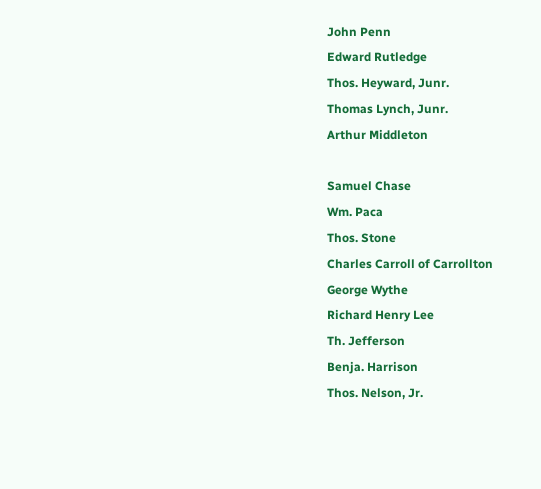John Penn
Edward Rutledge
Thos. Heyward, Junr.
Thomas Lynch, Junr.
Arthur Middleton

Samuel Chase
Wm. Paca
Thos. Stone
Charles Carroll of Carrollton
George Wythe
Richard Henry Lee
Th. Jefferson
Benja. Harrison
Thos. Nelson, Jr.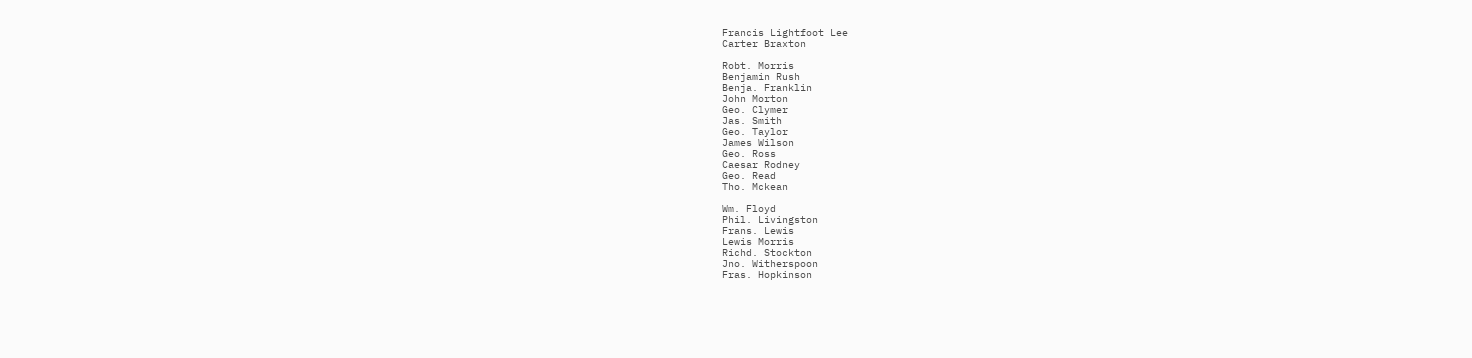Francis Lightfoot Lee
Carter Braxton

Robt. Morris
Benjamin Rush
Benja. Franklin
John Morton
Geo. Clymer
Jas. Smith
Geo. Taylor
James Wilson
Geo. Ross
Caesar Rodney
Geo. Read
Tho. Mckean

Wm. Floyd
Phil. Livingston
Frans. Lewis
Lewis Morris
Richd. Stockton
Jno. Witherspoon
Fras. Hopkinson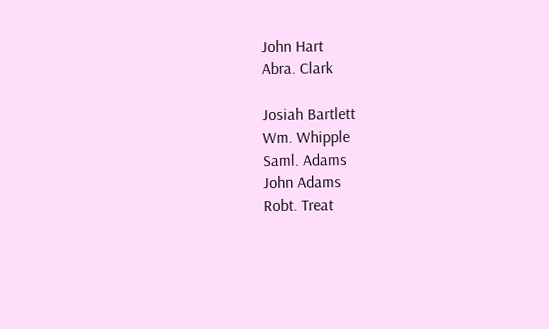John Hart
Abra. Clark

Josiah Bartlett
Wm. Whipple
Saml. Adams
John Adams
Robt. Treat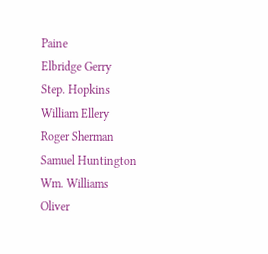Paine
Elbridge Gerry
Step. Hopkins
William Ellery
Roger Sherman
Samuel Huntington
Wm. Williams
Oliver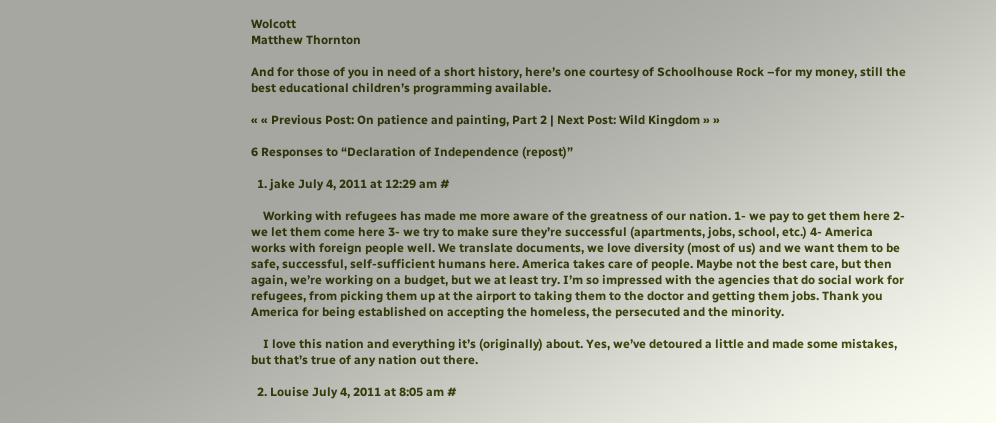Wolcott
Matthew Thornton

And for those of you in need of a short history, here’s one courtesy of Schoolhouse Rock –for my money, still the best educational children’s programming available.

« « Previous Post: On patience and painting, Part 2 | Next Post: Wild Kingdom » »

6 Responses to “Declaration of Independence (repost)”

  1. jake July 4, 2011 at 12:29 am #

    Working with refugees has made me more aware of the greatness of our nation. 1- we pay to get them here 2- we let them come here 3- we try to make sure they’re successful (apartments, jobs, school, etc.) 4- America works with foreign people well. We translate documents, we love diversity (most of us) and we want them to be safe, successful, self-sufficient humans here. America takes care of people. Maybe not the best care, but then again, we’re working on a budget, but we at least try. I’m so impressed with the agencies that do social work for refugees, from picking them up at the airport to taking them to the doctor and getting them jobs. Thank you America for being established on accepting the homeless, the persecuted and the minority.

    I love this nation and everything it’s (originally) about. Yes, we’ve detoured a little and made some mistakes, but that’s true of any nation out there.

  2. Louise July 4, 2011 at 8:05 am #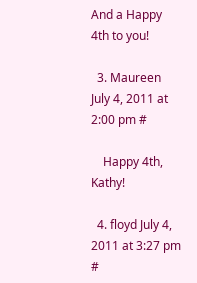And a Happy 4th to you!

  3. Maureen July 4, 2011 at 2:00 pm #

    Happy 4th, Kathy!

  4. floyd July 4, 2011 at 3:27 pm #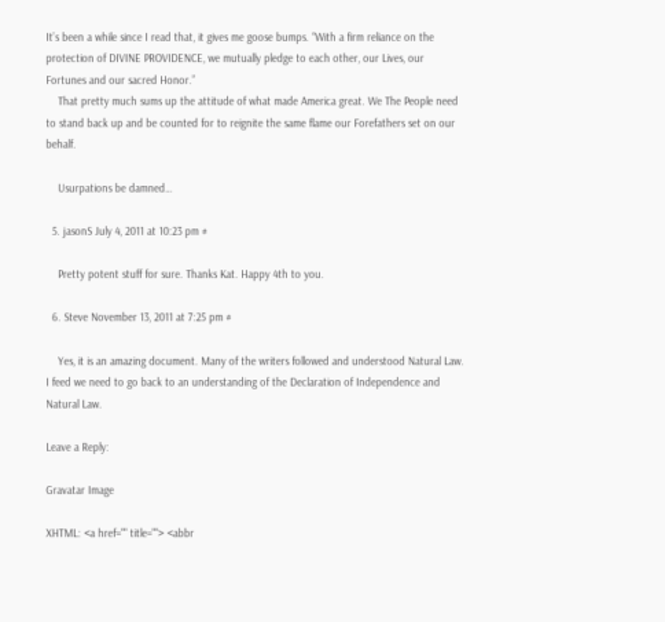It’s been a while since I read that, it gives me goose bumps. “With a firm reliance on the protection of DIVINE PROVIDENCE, we mutually pledge to each other, our Lives, our Fortunes and our sacred Honor.”
    That pretty much sums up the attitude of what made America great. We The People need to stand back up and be counted for to reignite the same flame our Forefathers set on our behalf.

    Usurpations be damned…

  5. jasonS July 4, 2011 at 10:23 pm #

    Pretty potent stuff for sure. Thanks Kat. Happy 4th to you.

  6. Steve November 13, 2011 at 7:25 pm #

    Yes, it is an amazing document. Many of the writers followed and understood Natural Law. I feed we need to go back to an understanding of the Declaration of Independence and Natural Law.

Leave a Reply:

Gravatar Image

XHTML: <a href="" title=""> <abbr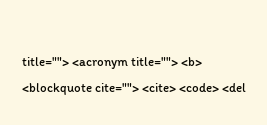title=""> <acronym title=""> <b> <blockquote cite=""> <cite> <code> <del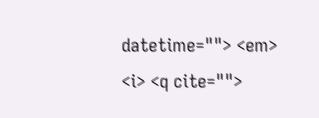datetime=""> <em> <i> <q cite="">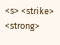<s> <strike> <strong>